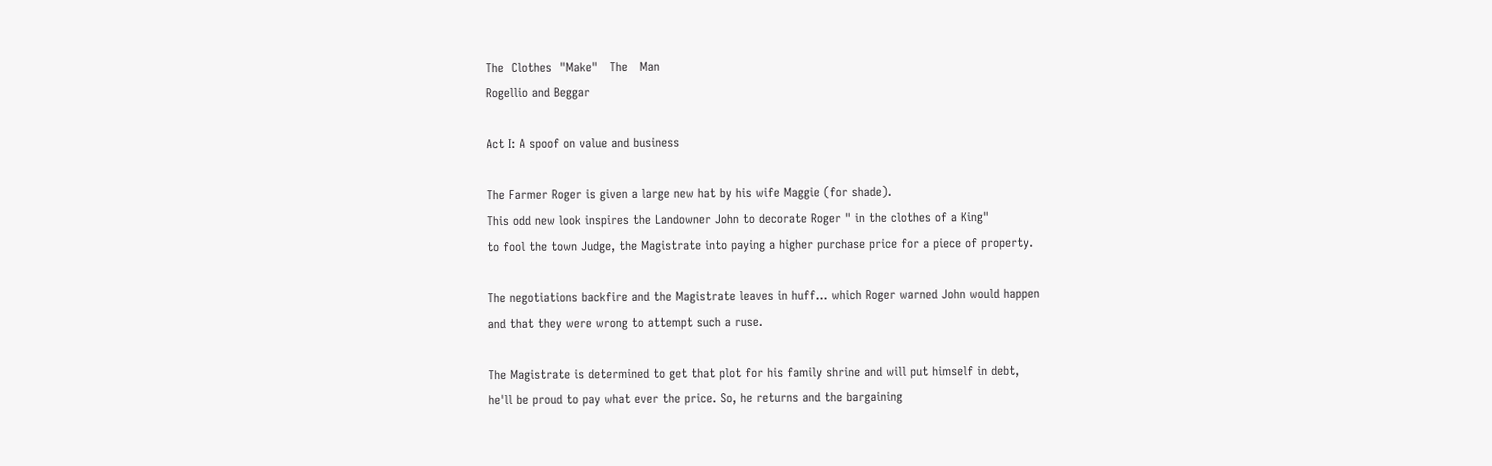The  Clothes  "Make"   The   Man
Rogellio and Beggar

Act I: A spoof on value and business

The Farmer Roger is given a large new hat by his wife Maggie (for shade).
This odd new look inspires the Landowner John to decorate Roger " in the clothes of a King"
to fool the town Judge, the Magistrate into paying a higher purchase price for a piece of property.

The negotiations backfire and the Magistrate leaves in huff... which Roger warned John would happen
and that they were wrong to attempt such a ruse.

The Magistrate is determined to get that plot for his family shrine and will put himself in debt,
he'll be proud to pay what ever the price. So, he returns and the bargaining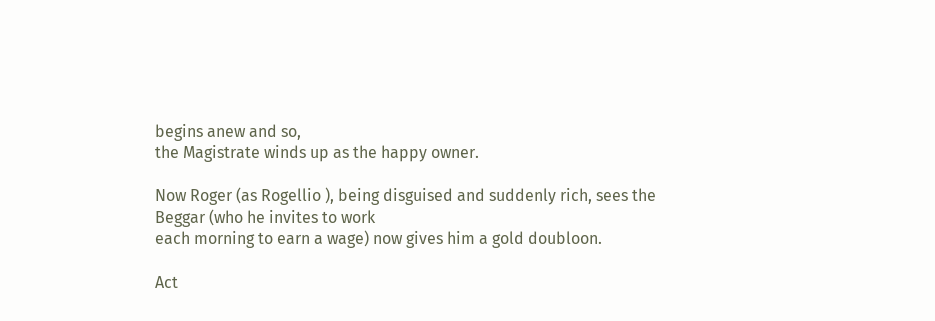begins anew and so,
the Magistrate winds up as the happy owner.

Now Roger (as Rogellio ), being disguised and suddenly rich, sees the Beggar (who he invites to work
each morning to earn a wage) now gives him a gold doubloon.

Act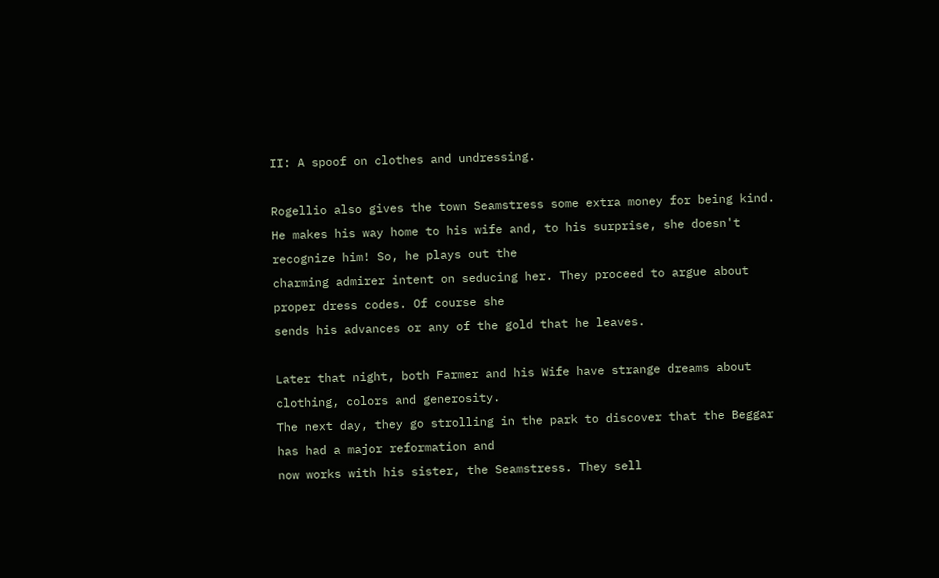II: A spoof on clothes and undressing.

Rogellio also gives the town Seamstress some extra money for being kind.
He makes his way home to his wife and, to his surprise, she doesn't recognize him! So, he plays out the
charming admirer intent on seducing her. They proceed to argue about proper dress codes. Of course she
sends his advances or any of the gold that he leaves.

Later that night, both Farmer and his Wife have strange dreams about clothing, colors and generosity.
The next day, they go strolling in the park to discover that the Beggar has had a major reformation and
now works with his sister, the Seamstress. They sell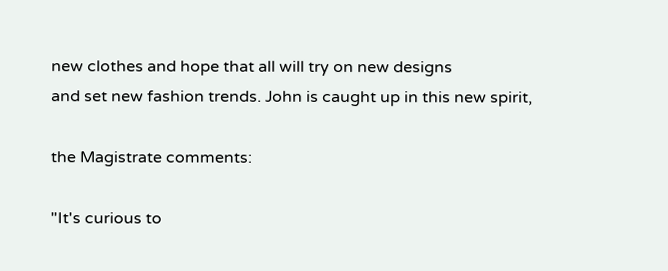new clothes and hope that all will try on new designs
and set new fashion trends. John is caught up in this new spirit,

the Magistrate comments:

"It's curious to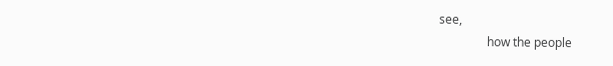see,
                how the people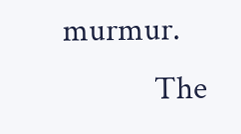murmur.
             The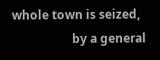whole town is seized,
                    by a general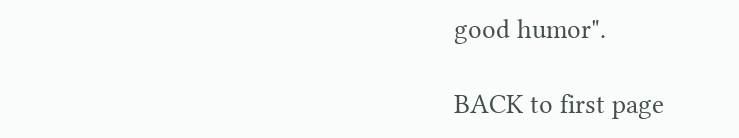good humor".

BACK to first page